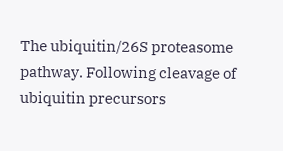The ubiquitin/26S proteasome pathway. Following cleavage of ubiquitin precursors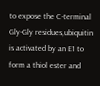to expose the C-terminal Gly-Gly residues,ubiquitin is activated by an E1 to form a thiol ester and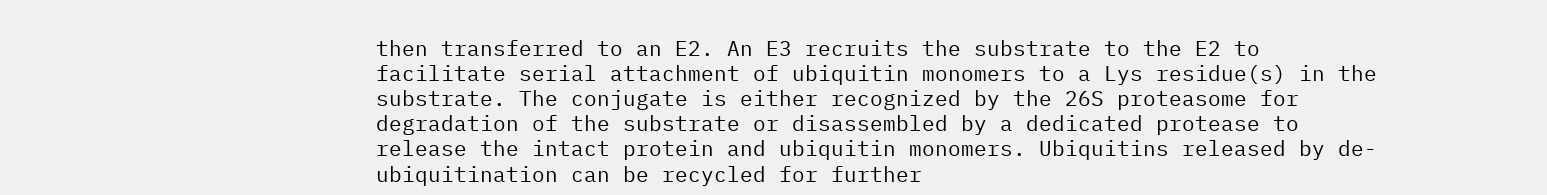then transferred to an E2. An E3 recruits the substrate to the E2 to facilitate serial attachment of ubiquitin monomers to a Lys residue(s) in the substrate. The conjugate is either recognized by the 26S proteasome for degradation of the substrate or disassembled by a dedicated protease to release the intact protein and ubiquitin monomers. Ubiquitins released by de-ubiquitination can be recycled for further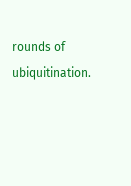rounds of ubiquitination.